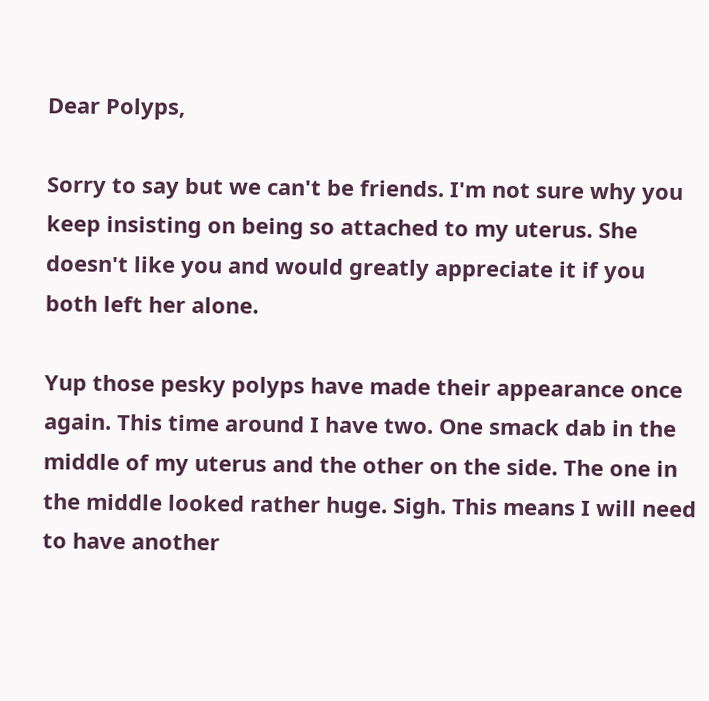Dear Polyps,

Sorry to say but we can't be friends. I'm not sure why you keep insisting on being so attached to my uterus. She doesn't like you and would greatly appreciate it if you both left her alone.

Yup those pesky polyps have made their appearance once again. This time around I have two. One smack dab in the middle of my uterus and the other on the side. The one in the middle looked rather huge. Sigh. This means I will need to have another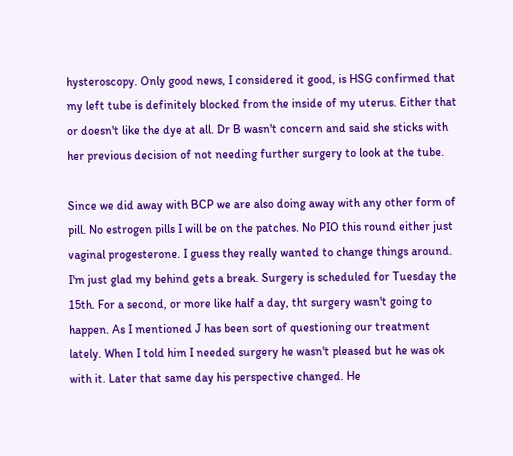hysteroscopy. Only good news, I considered it good, is HSG confirmed that my left tube is definitely blocked from the inside of my uterus. Either that or doesn't like the dye at all. Dr B wasn't concern and said she sticks with her previous decision of not needing further surgery to look at the tube.

Since we did away with BCP we are also doing away with any other form of pill. No estrogen pills I will be on the patches. No PIO this round either just vaginal progesterone. I guess they really wanted to change things around. I'm just glad my behind gets a break. Surgery is scheduled for Tuesday the 15th. For a second, or more like half a day, tht surgery wasn't going to happen. As I mentioned J has been sort of questioning our treatment lately. When I told him I needed surgery he wasn't pleased but he was ok with it. Later that same day his perspective changed. He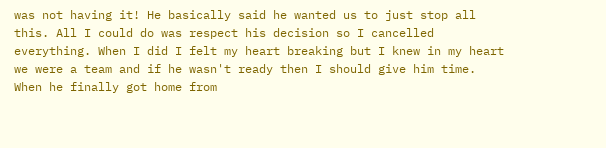was not having it! He basically said he wanted us to just stop all this. All I could do was respect his decision so I cancelled everything. When I did I felt my heart breaking but I knew in my heart we were a team and if he wasn't ready then I should give him time. When he finally got home from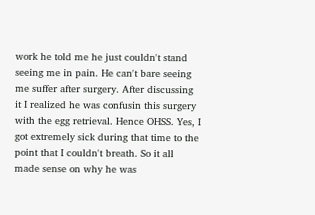work he told me he just couldn't stand seeing me in pain. He can't bare seeing me suffer after surgery. After discussing it I realized he was confusin this surgery with the egg retrieval. Hence OHSS. Yes, I got extremely sick during that time to the point that I couldn't breath. So it all made sense on why he was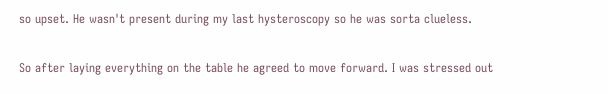so upset. He wasn't present during my last hysteroscopy so he was sorta clueless.

So after laying everything on the table he agreed to move forward. I was stressed out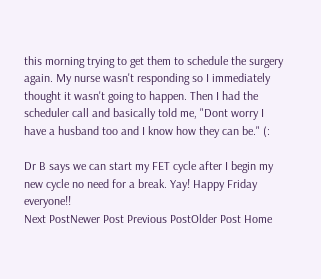this morning trying to get them to schedule the surgery again. My nurse wasn't responding so I immediately thought it wasn't going to happen. Then I had the scheduler call and basically told me, "Dont worry I have a husband too and I know how they can be." (:

Dr B says we can start my FET cycle after I begin my new cycle no need for a break. Yay! Happy Friday everyone!!
Next PostNewer Post Previous PostOlder Post Home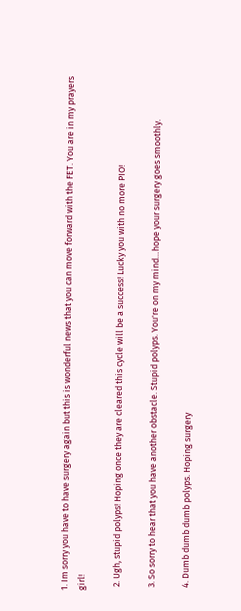1. Im sorry you have to have surgery again but this is wonderful news that you can move forward with the FET. You are in my prayers girl!

  2. Ugh, stupid polyps! Hoping once they are cleared this cycle will be a success! Lucky you with no more PIO!

  3. So sorry to hear that you have another obstacle. Stupid polyps. You're on my mind…hope your surgery goes smoothly.

  4. Dumb dumb dumb polyps. Hoping surgery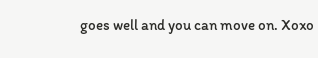goes well and you can move on. Xoxo